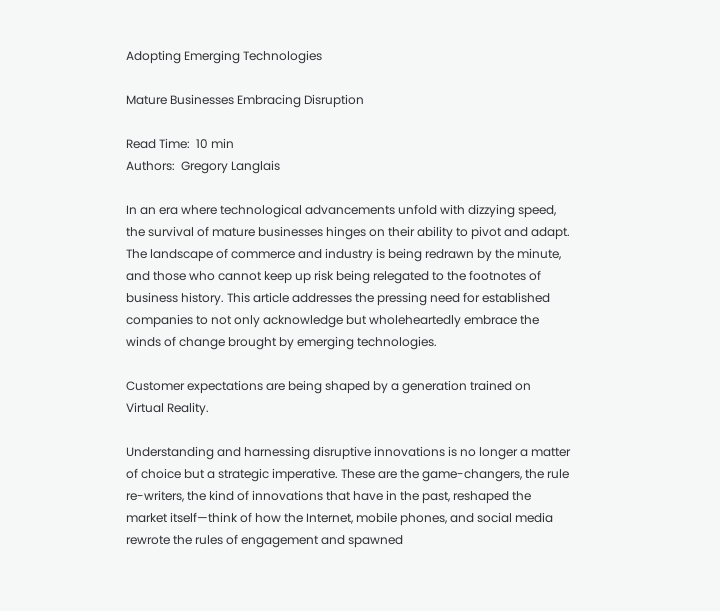Adopting Emerging Technologies

Mature Businesses Embracing Disruption

Read Time:  10 min
Authors:  Gregory Langlais

In an era where technological advancements unfold with dizzying speed, the survival of mature businesses hinges on their ability to pivot and adapt. The landscape of commerce and industry is being redrawn by the minute, and those who cannot keep up risk being relegated to the footnotes of business history. This article addresses the pressing need for established companies to not only acknowledge but wholeheartedly embrace the winds of change brought by emerging technologies.

Customer expectations are being shaped by a generation trained on Virtual Reality.

Understanding and harnessing disruptive innovations is no longer a matter of choice but a strategic imperative. These are the game-changers, the rule re-writers, the kind of innovations that have in the past, reshaped the market itself—think of how the Internet, mobile phones, and social media rewrote the rules of engagement and spawned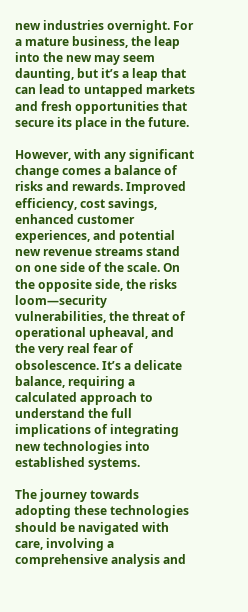new industries overnight. For a mature business, the leap into the new may seem daunting, but it’s a leap that can lead to untapped markets and fresh opportunities that secure its place in the future.

However, with any significant change comes a balance of risks and rewards. Improved efficiency, cost savings, enhanced customer experiences, and potential new revenue streams stand on one side of the scale. On the opposite side, the risks loom—security vulnerabilities, the threat of operational upheaval, and the very real fear of obsolescence. It’s a delicate balance, requiring a calculated approach to understand the full implications of integrating new technologies into established systems.

The journey towards adopting these technologies should be navigated with care, involving a comprehensive analysis and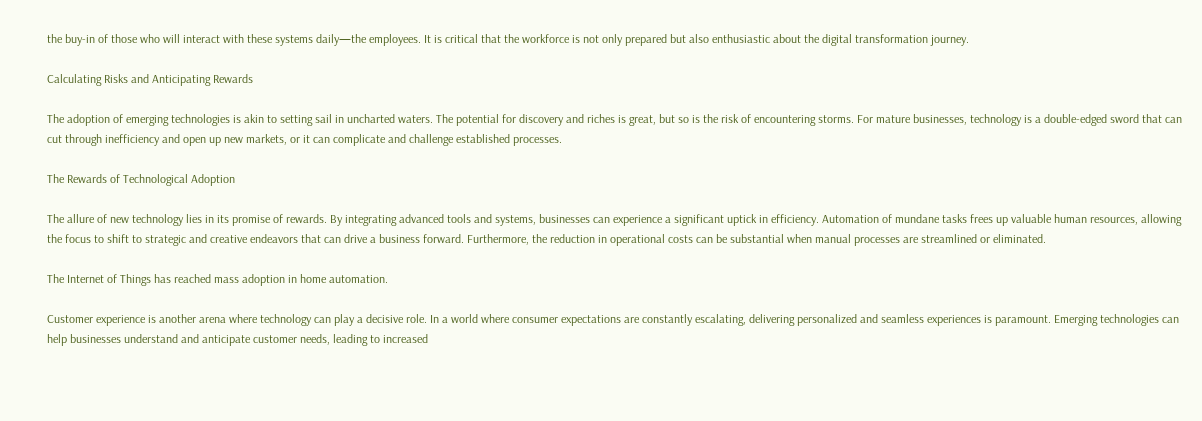the buy-in of those who will interact with these systems daily—the employees. It is critical that the workforce is not only prepared but also enthusiastic about the digital transformation journey.

Calculating Risks and Anticipating Rewards

The adoption of emerging technologies is akin to setting sail in uncharted waters. The potential for discovery and riches is great, but so is the risk of encountering storms. For mature businesses, technology is a double-edged sword that can cut through inefficiency and open up new markets, or it can complicate and challenge established processes.

The Rewards of Technological Adoption

The allure of new technology lies in its promise of rewards. By integrating advanced tools and systems, businesses can experience a significant uptick in efficiency. Automation of mundane tasks frees up valuable human resources, allowing the focus to shift to strategic and creative endeavors that can drive a business forward. Furthermore, the reduction in operational costs can be substantial when manual processes are streamlined or eliminated.

The Internet of Things has reached mass adoption in home automation.

Customer experience is another arena where technology can play a decisive role. In a world where consumer expectations are constantly escalating, delivering personalized and seamless experiences is paramount. Emerging technologies can help businesses understand and anticipate customer needs, leading to increased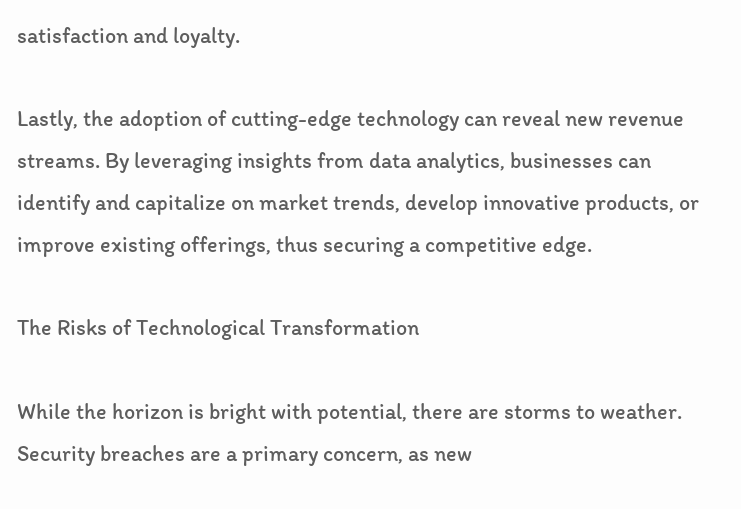satisfaction and loyalty.

Lastly, the adoption of cutting-edge technology can reveal new revenue streams. By leveraging insights from data analytics, businesses can identify and capitalize on market trends, develop innovative products, or improve existing offerings, thus securing a competitive edge.

The Risks of Technological Transformation

While the horizon is bright with potential, there are storms to weather. Security breaches are a primary concern, as new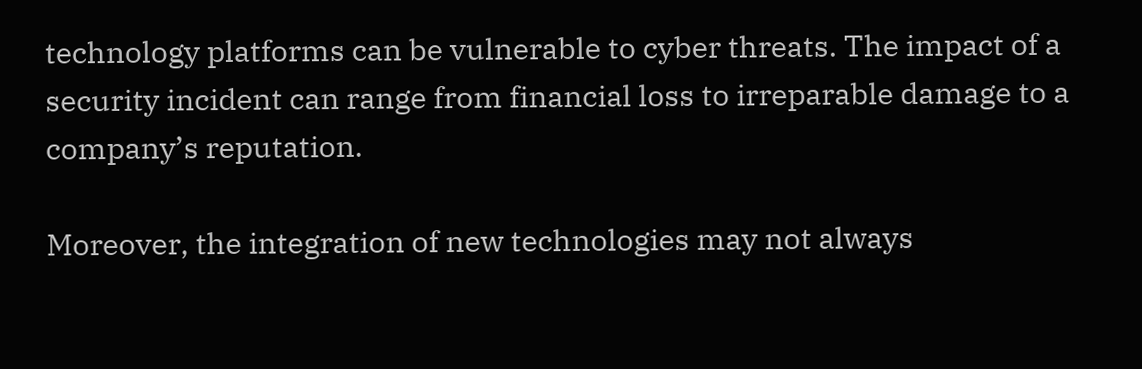technology platforms can be vulnerable to cyber threats. The impact of a security incident can range from financial loss to irreparable damage to a company’s reputation.

Moreover, the integration of new technologies may not always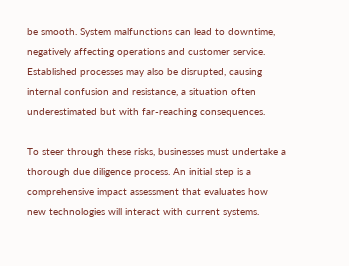be smooth. System malfunctions can lead to downtime, negatively affecting operations and customer service. Established processes may also be disrupted, causing internal confusion and resistance, a situation often underestimated but with far-reaching consequences.

To steer through these risks, businesses must undertake a thorough due diligence process. An initial step is a comprehensive impact assessment that evaluates how new technologies will interact with current systems.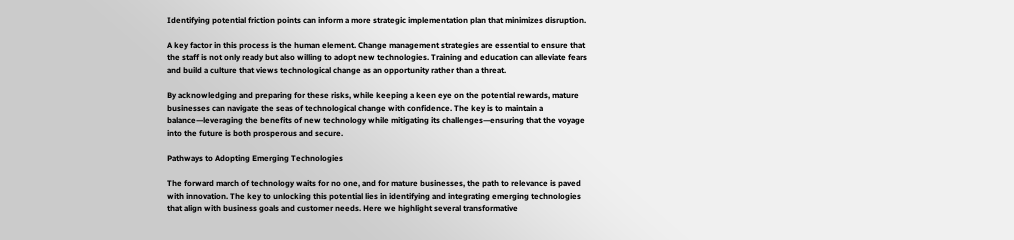Identifying potential friction points can inform a more strategic implementation plan that minimizes disruption.

A key factor in this process is the human element. Change management strategies are essential to ensure that the staff is not only ready but also willing to adopt new technologies. Training and education can alleviate fears and build a culture that views technological change as an opportunity rather than a threat.

By acknowledging and preparing for these risks, while keeping a keen eye on the potential rewards, mature businesses can navigate the seas of technological change with confidence. The key is to maintain a balance—leveraging the benefits of new technology while mitigating its challenges—ensuring that the voyage into the future is both prosperous and secure.

Pathways to Adopting Emerging Technologies

The forward march of technology waits for no one, and for mature businesses, the path to relevance is paved with innovation. The key to unlocking this potential lies in identifying and integrating emerging technologies that align with business goals and customer needs. Here we highlight several transformative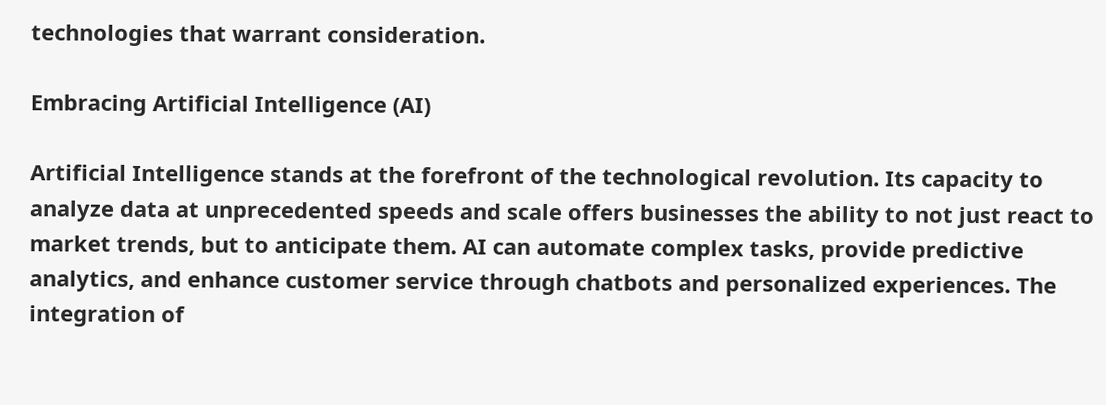technologies that warrant consideration.

Embracing Artificial Intelligence (AI)

Artificial Intelligence stands at the forefront of the technological revolution. Its capacity to analyze data at unprecedented speeds and scale offers businesses the ability to not just react to market trends, but to anticipate them. AI can automate complex tasks, provide predictive analytics, and enhance customer service through chatbots and personalized experiences. The integration of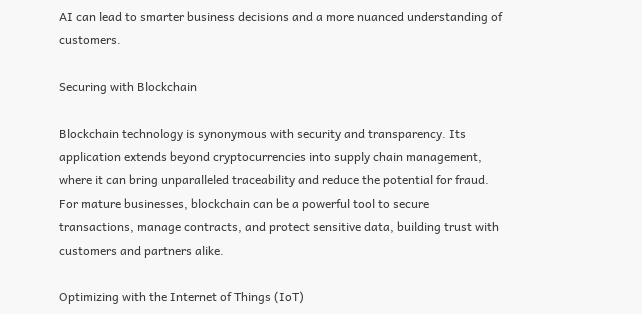AI can lead to smarter business decisions and a more nuanced understanding of customers.

Securing with Blockchain

Blockchain technology is synonymous with security and transparency. Its application extends beyond cryptocurrencies into supply chain management, where it can bring unparalleled traceability and reduce the potential for fraud. For mature businesses, blockchain can be a powerful tool to secure transactions, manage contracts, and protect sensitive data, building trust with customers and partners alike.

Optimizing with the Internet of Things (IoT)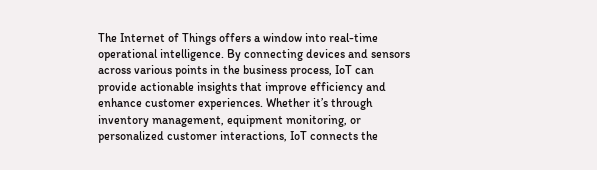The Internet of Things offers a window into real-time operational intelligence. By connecting devices and sensors across various points in the business process, IoT can provide actionable insights that improve efficiency and enhance customer experiences. Whether it’s through inventory management, equipment monitoring, or personalized customer interactions, IoT connects the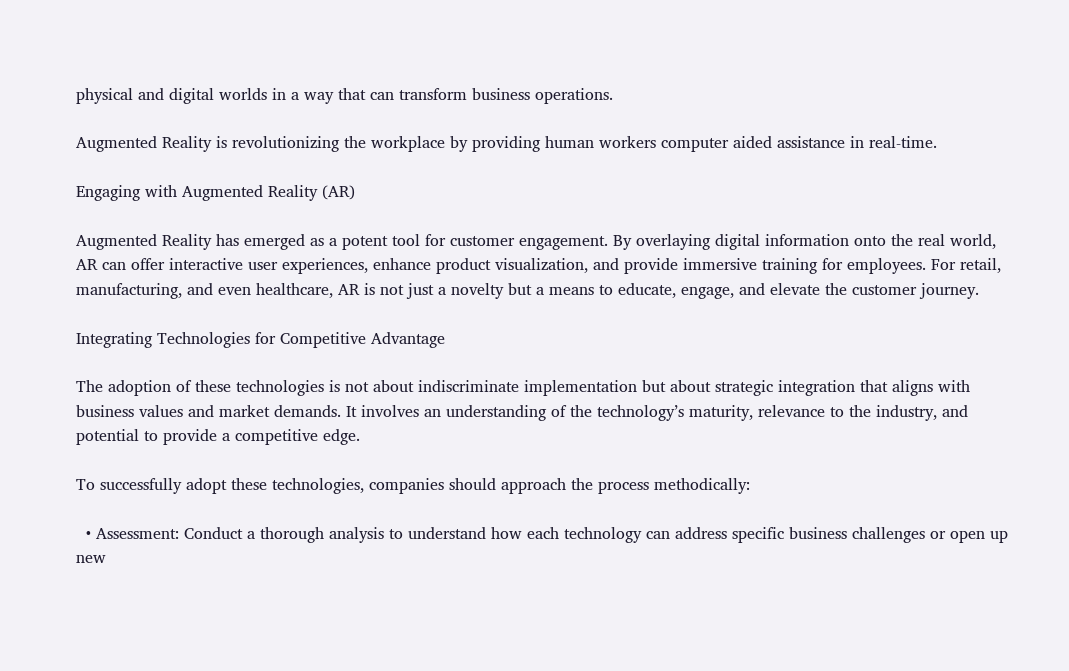physical and digital worlds in a way that can transform business operations.

Augmented Reality is revolutionizing the workplace by providing human workers computer aided assistance in real-time.

Engaging with Augmented Reality (AR)

Augmented Reality has emerged as a potent tool for customer engagement. By overlaying digital information onto the real world, AR can offer interactive user experiences, enhance product visualization, and provide immersive training for employees. For retail, manufacturing, and even healthcare, AR is not just a novelty but a means to educate, engage, and elevate the customer journey.

Integrating Technologies for Competitive Advantage

The adoption of these technologies is not about indiscriminate implementation but about strategic integration that aligns with business values and market demands. It involves an understanding of the technology’s maturity, relevance to the industry, and potential to provide a competitive edge.

To successfully adopt these technologies, companies should approach the process methodically:

  • Assessment: Conduct a thorough analysis to understand how each technology can address specific business challenges or open up new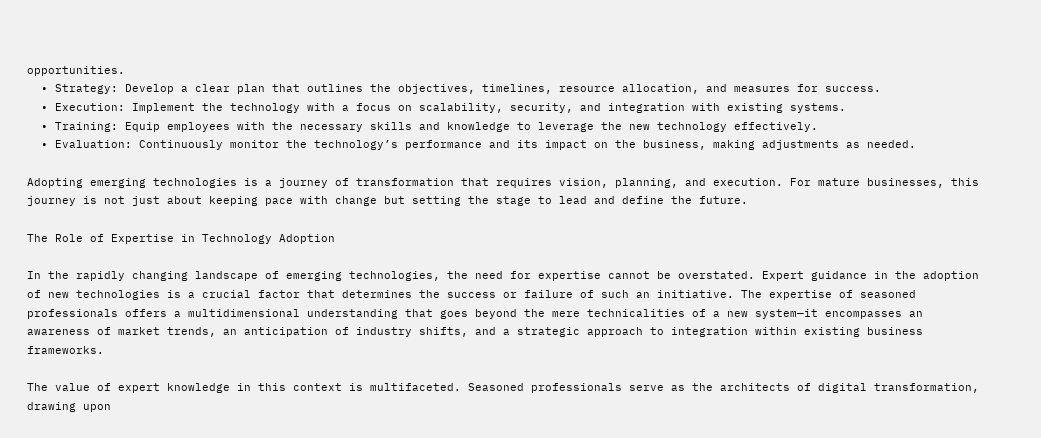opportunities.
  • Strategy: Develop a clear plan that outlines the objectives, timelines, resource allocation, and measures for success.
  • Execution: Implement the technology with a focus on scalability, security, and integration with existing systems.
  • Training: Equip employees with the necessary skills and knowledge to leverage the new technology effectively.
  • Evaluation: Continuously monitor the technology’s performance and its impact on the business, making adjustments as needed.

Adopting emerging technologies is a journey of transformation that requires vision, planning, and execution. For mature businesses, this journey is not just about keeping pace with change but setting the stage to lead and define the future.

The Role of Expertise in Technology Adoption

In the rapidly changing landscape of emerging technologies, the need for expertise cannot be overstated. Expert guidance in the adoption of new technologies is a crucial factor that determines the success or failure of such an initiative. The expertise of seasoned professionals offers a multidimensional understanding that goes beyond the mere technicalities of a new system—it encompasses an awareness of market trends, an anticipation of industry shifts, and a strategic approach to integration within existing business frameworks.

The value of expert knowledge in this context is multifaceted. Seasoned professionals serve as the architects of digital transformation, drawing upon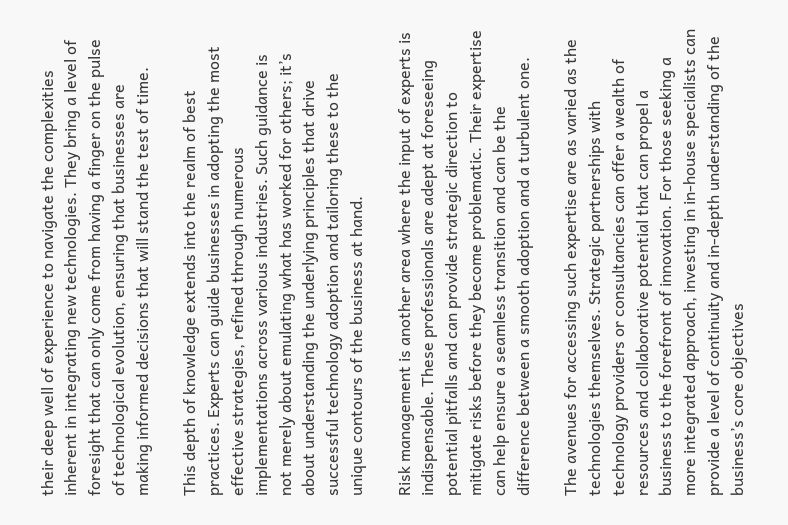their deep well of experience to navigate the complexities inherent in integrating new technologies. They bring a level of foresight that can only come from having a finger on the pulse of technological evolution, ensuring that businesses are making informed decisions that will stand the test of time.

This depth of knowledge extends into the realm of best practices. Experts can guide businesses in adopting the most effective strategies, refined through numerous implementations across various industries. Such guidance is not merely about emulating what has worked for others; it’s about understanding the underlying principles that drive successful technology adoption and tailoring these to the unique contours of the business at hand.

Risk management is another area where the input of experts is indispensable. These professionals are adept at foreseeing potential pitfalls and can provide strategic direction to mitigate risks before they become problematic. Their expertise can help ensure a seamless transition and can be the difference between a smooth adoption and a turbulent one.

The avenues for accessing such expertise are as varied as the technologies themselves. Strategic partnerships with technology providers or consultancies can offer a wealth of resources and collaborative potential that can propel a business to the forefront of innovation. For those seeking a more integrated approach, investing in in-house specialists can provide a level of continuity and in-depth understanding of the business’s core objectives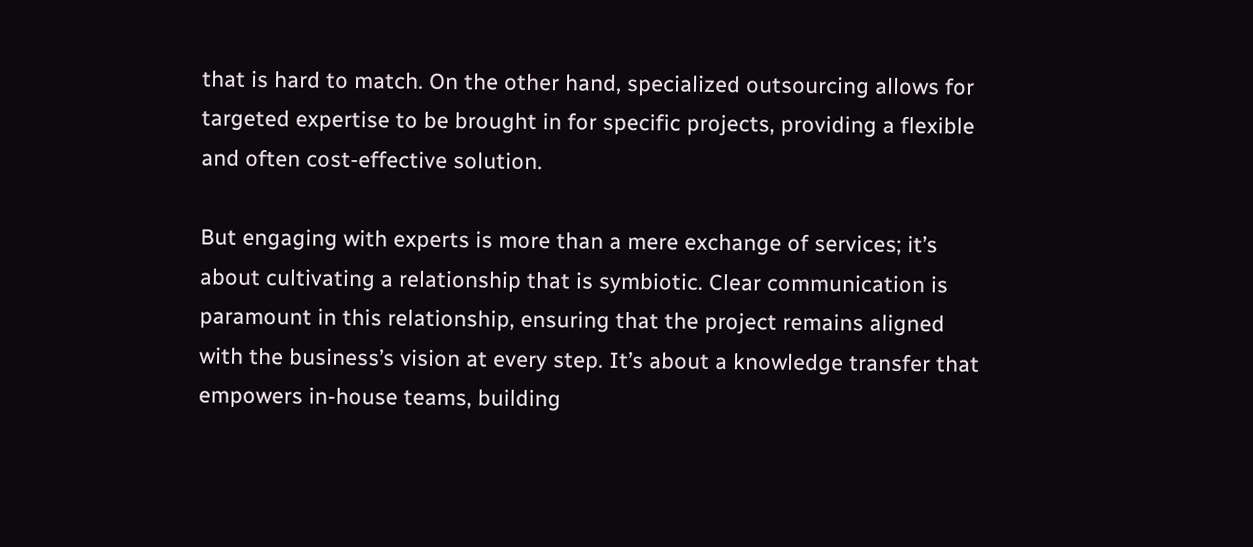that is hard to match. On the other hand, specialized outsourcing allows for targeted expertise to be brought in for specific projects, providing a flexible and often cost-effective solution.

But engaging with experts is more than a mere exchange of services; it’s about cultivating a relationship that is symbiotic. Clear communication is paramount in this relationship, ensuring that the project remains aligned with the business’s vision at every step. It’s about a knowledge transfer that empowers in-house teams, building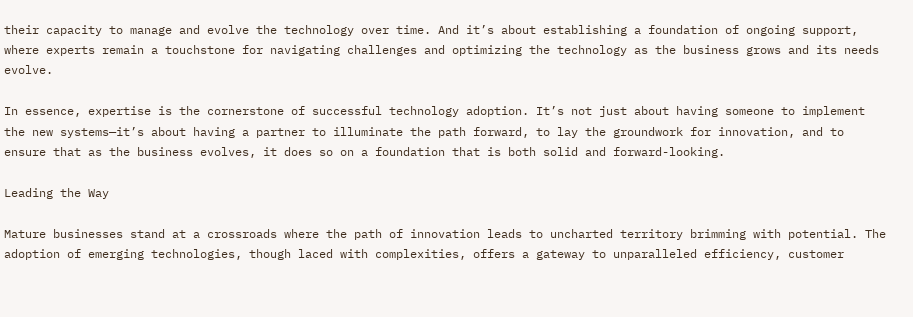their capacity to manage and evolve the technology over time. And it’s about establishing a foundation of ongoing support, where experts remain a touchstone for navigating challenges and optimizing the technology as the business grows and its needs evolve.

In essence, expertise is the cornerstone of successful technology adoption. It’s not just about having someone to implement the new systems—it’s about having a partner to illuminate the path forward, to lay the groundwork for innovation, and to ensure that as the business evolves, it does so on a foundation that is both solid and forward-looking.

Leading the Way

Mature businesses stand at a crossroads where the path of innovation leads to uncharted territory brimming with potential. The adoption of emerging technologies, though laced with complexities, offers a gateway to unparalleled efficiency, customer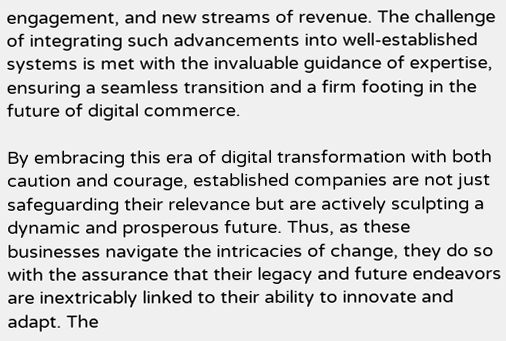engagement, and new streams of revenue. The challenge of integrating such advancements into well-established systems is met with the invaluable guidance of expertise, ensuring a seamless transition and a firm footing in the future of digital commerce.

By embracing this era of digital transformation with both caution and courage, established companies are not just safeguarding their relevance but are actively sculpting a dynamic and prosperous future. Thus, as these businesses navigate the intricacies of change, they do so with the assurance that their legacy and future endeavors are inextricably linked to their ability to innovate and adapt. The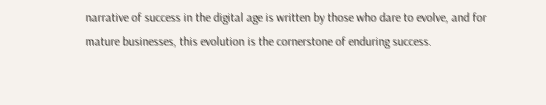narrative of success in the digital age is written by those who dare to evolve, and for mature businesses, this evolution is the cornerstone of enduring success.